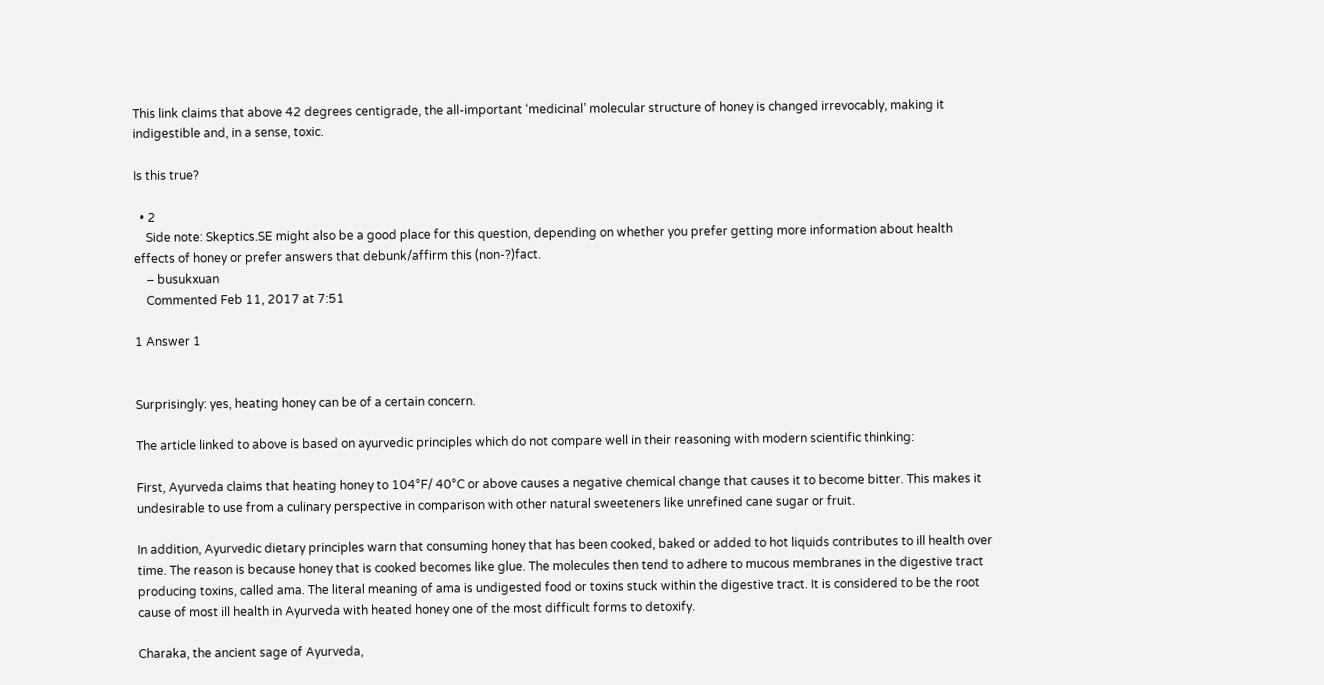This link claims that above 42 degrees centigrade, the all-important ‘medicinal’ molecular structure of honey is changed irrevocably, making it indigestible and, in a sense, toxic.

Is this true?

  • 2
    Side note: Skeptics.SE might also be a good place for this question, depending on whether you prefer getting more information about health effects of honey or prefer answers that debunk/affirm this (non-?)fact.
    – busukxuan
    Commented Feb 11, 2017 at 7:51

1 Answer 1


Surprisingly: yes, heating honey can be of a certain concern.

The article linked to above is based on ayurvedic principles which do not compare well in their reasoning with modern scientific thinking:

First, Ayurveda claims that heating honey to 104°F/ 40°C or above causes a negative chemical change that causes it to become bitter. This makes it undesirable to use from a culinary perspective in comparison with other natural sweeteners like unrefined cane sugar or fruit.

In addition, Ayurvedic dietary principles warn that consuming honey that has been cooked, baked or added to hot liquids contributes to ill health over time. The reason is because honey that is cooked becomes like glue. The molecules then tend to adhere to mucous membranes in the digestive tract producing toxins, called ama. The literal meaning of ama is undigested food or toxins stuck within the digestive tract. It is considered to be the root cause of most ill health in Ayurveda with heated honey one of the most difficult forms to detoxify.

Charaka, the ancient sage of Ayurveda,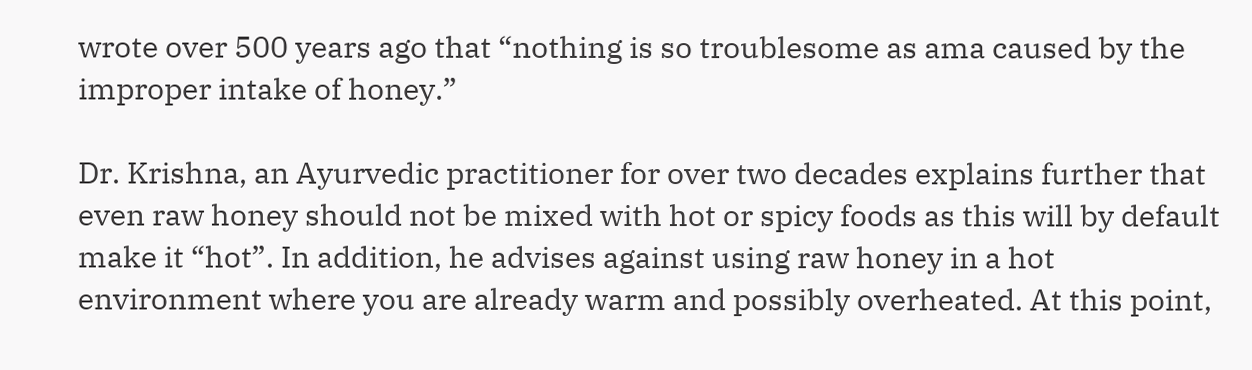wrote over 500 years ago that “nothing is so troublesome as ama caused by the improper intake of honey.”

Dr. Krishna, an Ayurvedic practitioner for over two decades explains further that even raw honey should not be mixed with hot or spicy foods as this will by default make it “hot”. In addition, he advises against using raw honey in a hot environment where you are already warm and possibly overheated. At this point,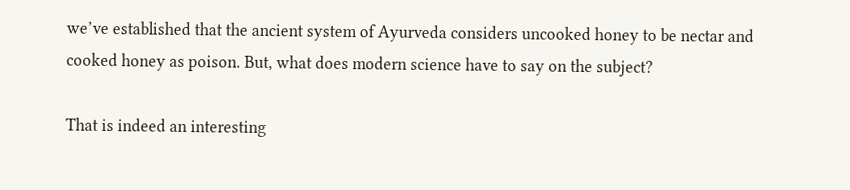we’ve established that the ancient system of Ayurveda considers uncooked honey to be nectar and cooked honey as poison. But, what does modern science have to say on the subject?

That is indeed an interesting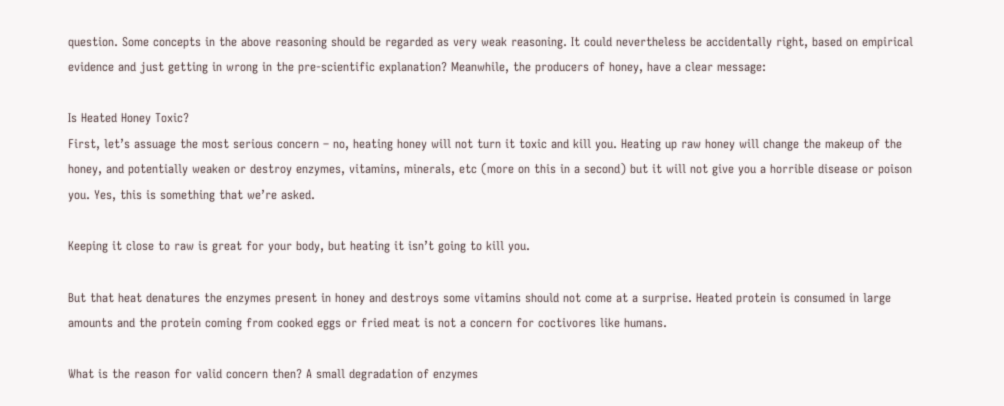question. Some concepts in the above reasoning should be regarded as very weak reasoning. It could nevertheless be accidentally right, based on empirical evidence and just getting in wrong in the pre-scientific explanation? Meanwhile, the producers of honey, have a clear message:

Is Heated Honey Toxic?
First, let’s assuage the most serious concern – no, heating honey will not turn it toxic and kill you. Heating up raw honey will change the makeup of the honey, and potentially weaken or destroy enzymes, vitamins, minerals, etc (more on this in a second) but it will not give you a horrible disease or poison you. Yes, this is something that we’re asked.

Keeping it close to raw is great for your body, but heating it isn’t going to kill you.

But that heat denatures the enzymes present in honey and destroys some vitamins should not come at a surprise. Heated protein is consumed in large amounts and the protein coming from cooked eggs or fried meat is not a concern for coctivores like humans.

What is the reason for valid concern then? A small degradation of enzymes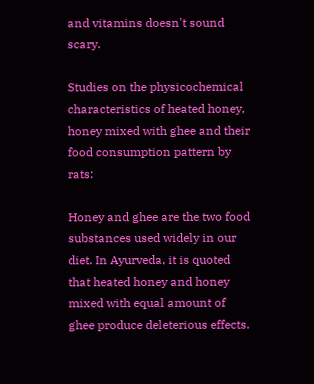and vitamins doesn't sound scary.

Studies on the physicochemical characteristics of heated honey, honey mixed with ghee and their food consumption pattern by rats:

Honey and ghee are the two food substances used widely in our diet. In Ayurveda, it is quoted that heated honey and honey mixed with equal amount of ghee produce deleterious effects.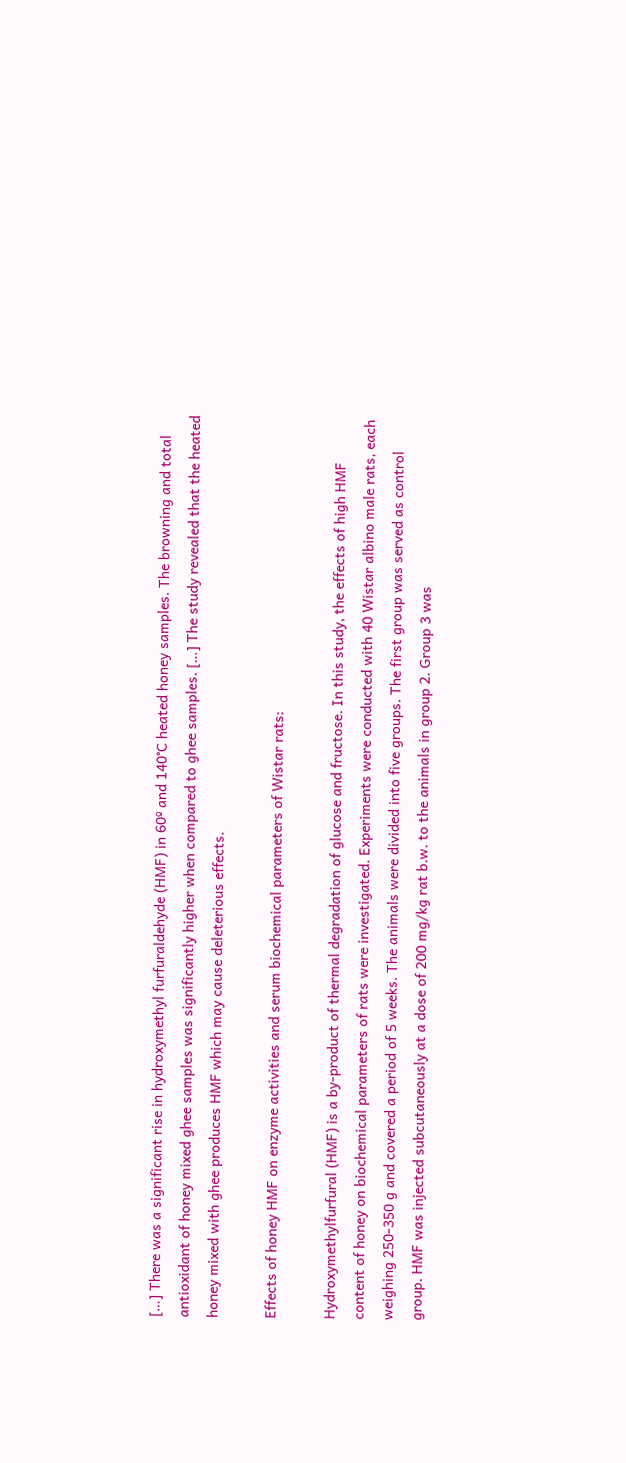[…] There was a significant rise in hydroxymethyl furfuraldehyde (HMF) in 60º and 140°C heated honey samples. The browning and total antioxidant of honey mixed ghee samples was significantly higher when compared to ghee samples. […] The study revealed that the heated honey mixed with ghee produces HMF which may cause deleterious effects.

Effects of honey HMF on enzyme activities and serum biochemical parameters of Wistar rats:

Hydroxymethylfurfural (HMF) is a by-product of thermal degradation of glucose and fructose. In this study, the effects of high HMF content of honey on biochemical parameters of rats were investigated. Experiments were conducted with 40 Wistar albino male rats, each weighing 250-350 g and covered a period of 5 weeks. The animals were divided into five groups. The first group was served as control group. HMF was injected subcutaneously at a dose of 200 mg/kg rat b.w. to the animals in group 2. Group 3 was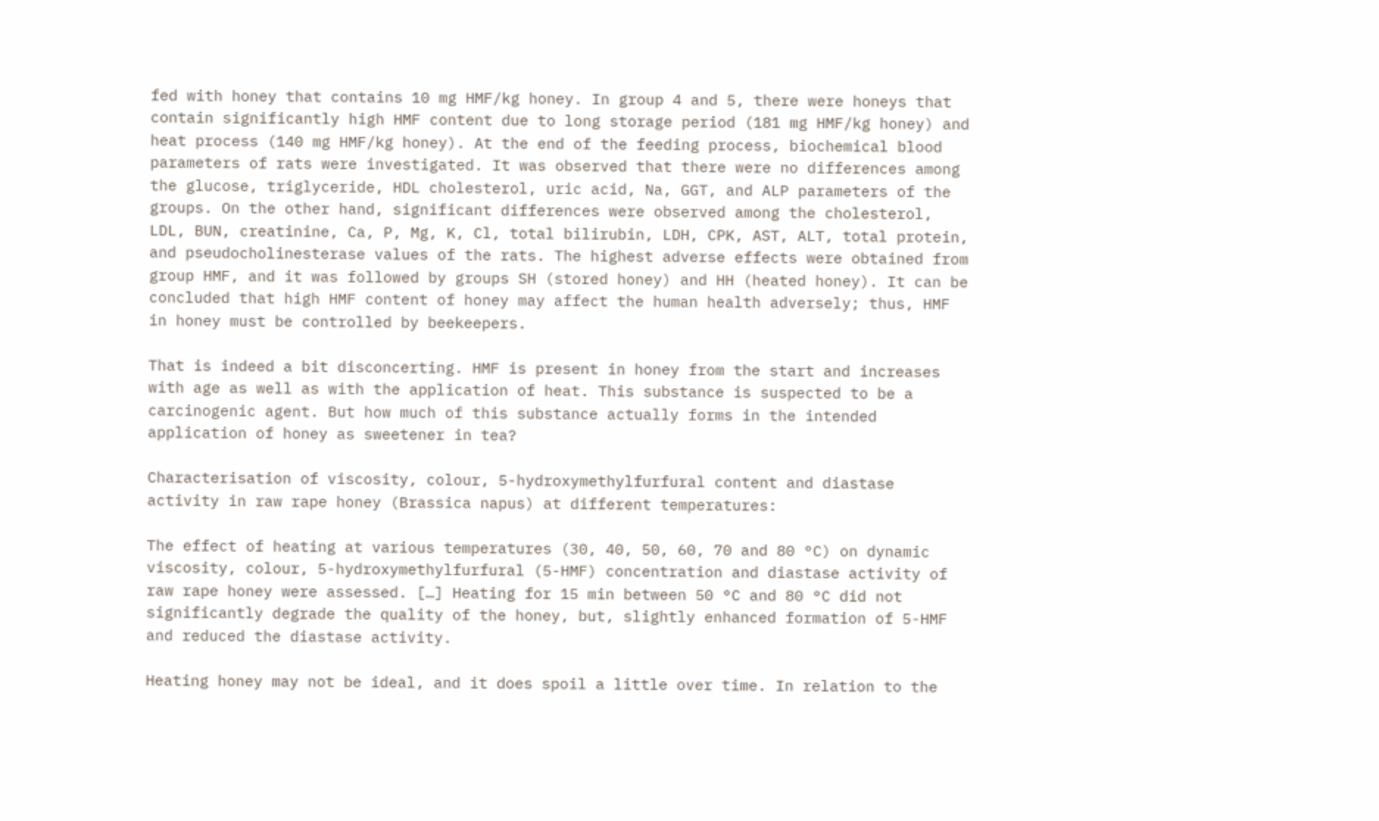fed with honey that contains 10 mg HMF/kg honey. In group 4 and 5, there were honeys that contain significantly high HMF content due to long storage period (181 mg HMF/kg honey) and heat process (140 mg HMF/kg honey). At the end of the feeding process, biochemical blood parameters of rats were investigated. It was observed that there were no differences among the glucose, triglyceride, HDL cholesterol, uric acid, Na, GGT, and ALP parameters of the groups. On the other hand, significant differences were observed among the cholesterol, LDL, BUN, creatinine, Ca, P, Mg, K, Cl, total bilirubin, LDH, CPK, AST, ALT, total protein, and pseudocholinesterase values of the rats. The highest adverse effects were obtained from group HMF, and it was followed by groups SH (stored honey) and HH (heated honey). It can be concluded that high HMF content of honey may affect the human health adversely; thus, HMF in honey must be controlled by beekeepers.

That is indeed a bit disconcerting. HMF is present in honey from the start and increases with age as well as with the application of heat. This substance is suspected to be a carcinogenic agent. But how much of this substance actually forms in the intended application of honey as sweetener in tea?

Characterisation of viscosity, colour, 5-hydroxymethylfurfural content and diastase activity in raw rape honey (Brassica napus) at different temperatures:

The effect of heating at various temperatures (30, 40, 50, 60, 70 and 80 °C) on dynamic viscosity, colour, 5-hydroxymethylfurfural (5-HMF) concentration and diastase activity of raw rape honey were assessed. […] Heating for 15 min between 50 °C and 80 °C did not significantly degrade the quality of the honey, but, slightly enhanced formation of 5-HMF and reduced the diastase activity.

Heating honey may not be ideal, and it does spoil a little over time. In relation to the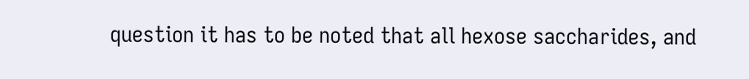question it has to be noted that all hexose saccharides, and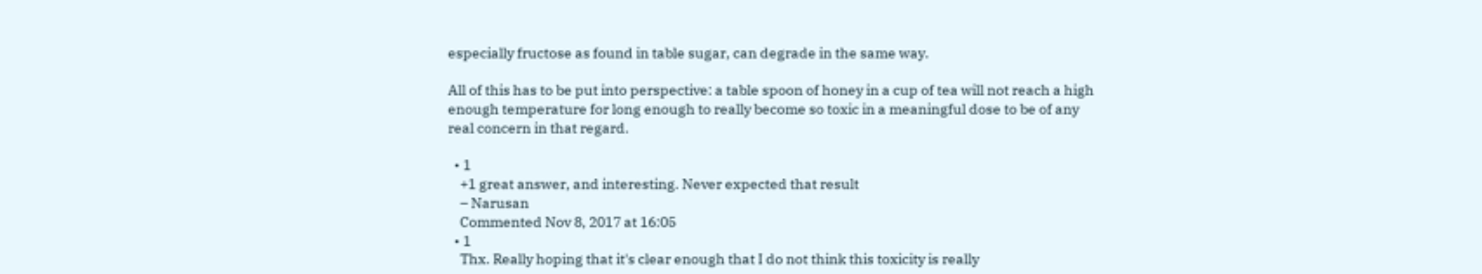especially fructose as found in table sugar, can degrade in the same way.

All of this has to be put into perspective: a table spoon of honey in a cup of tea will not reach a high enough temperature for long enough to really become so toxic in a meaningful dose to be of any real concern in that regard.

  • 1
    +1 great answer, and interesting. Never expected that result
    – Narusan
    Commented Nov 8, 2017 at 16:05
  • 1
    Thx. Really hoping that it's clear enough that I do not think this toxicity is really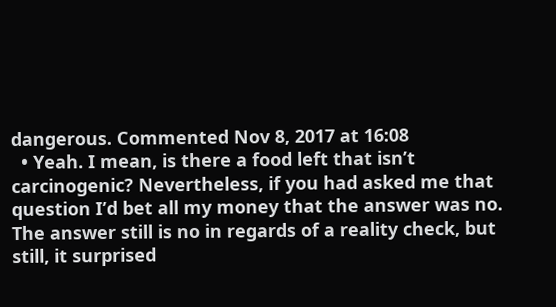dangerous. Commented Nov 8, 2017 at 16:08
  • Yeah. I mean, is there a food left that isn’t carcinogenic? Nevertheless, if you had asked me that question I’d bet all my money that the answer was no. The answer still is no in regards of a reality check, but still, it surprised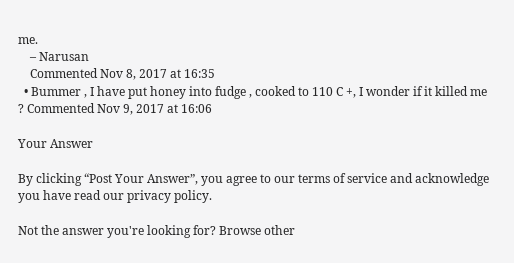me.
    – Narusan
    Commented Nov 8, 2017 at 16:35
  • Bummer , I have put honey into fudge , cooked to 110 C +, I wonder if it killed me ? Commented Nov 9, 2017 at 16:06

Your Answer

By clicking “Post Your Answer”, you agree to our terms of service and acknowledge you have read our privacy policy.

Not the answer you're looking for? Browse other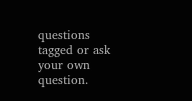questions tagged or ask your own question.